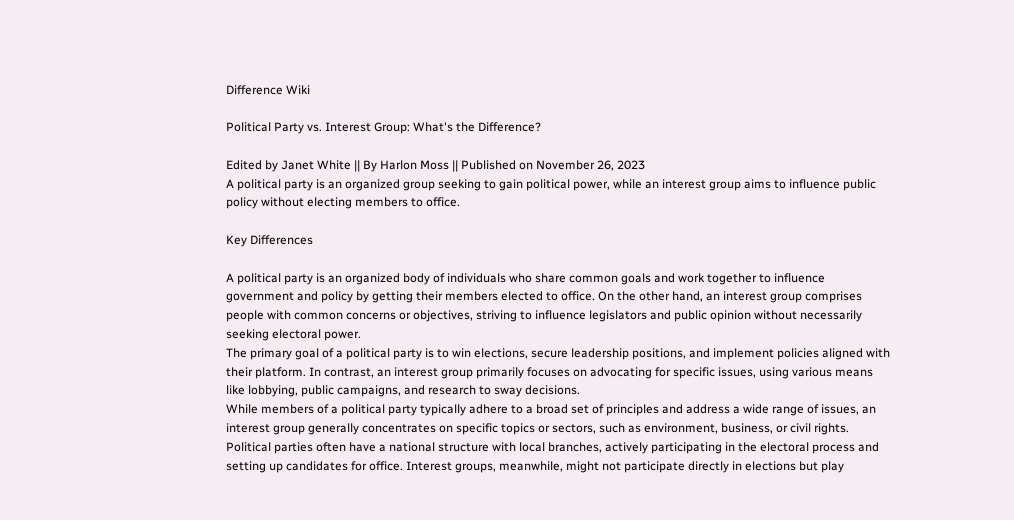Difference Wiki

Political Party vs. Interest Group: What's the Difference?

Edited by Janet White || By Harlon Moss || Published on November 26, 2023
A political party is an organized group seeking to gain political power, while an interest group aims to influence public policy without electing members to office.

Key Differences

A political party is an organized body of individuals who share common goals and work together to influence government and policy by getting their members elected to office. On the other hand, an interest group comprises people with common concerns or objectives, striving to influence legislators and public opinion without necessarily seeking electoral power.
The primary goal of a political party is to win elections, secure leadership positions, and implement policies aligned with their platform. In contrast, an interest group primarily focuses on advocating for specific issues, using various means like lobbying, public campaigns, and research to sway decisions.
While members of a political party typically adhere to a broad set of principles and address a wide range of issues, an interest group generally concentrates on specific topics or sectors, such as environment, business, or civil rights.
Political parties often have a national structure with local branches, actively participating in the electoral process and setting up candidates for office. Interest groups, meanwhile, might not participate directly in elections but play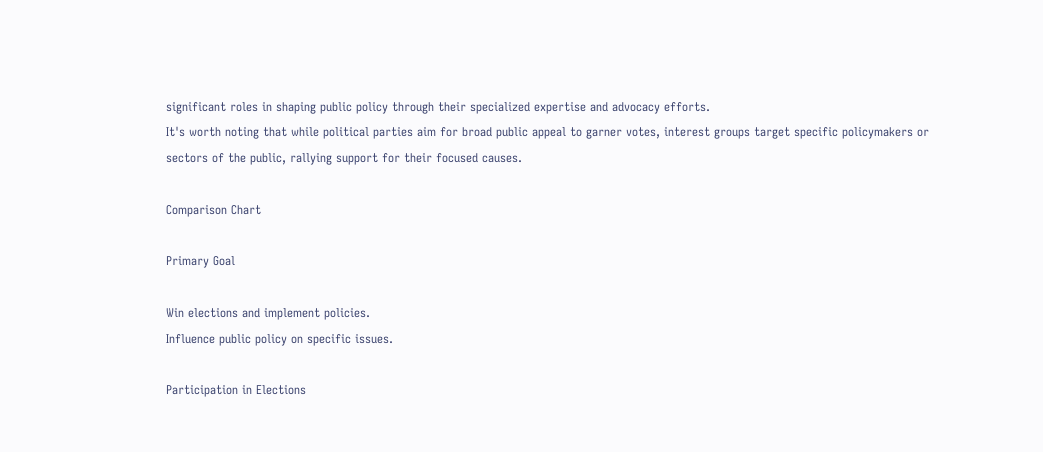significant roles in shaping public policy through their specialized expertise and advocacy efforts.
It's worth noting that while political parties aim for broad public appeal to garner votes, interest groups target specific policymakers or sectors of the public, rallying support for their focused causes.

Comparison Chart

Primary Goal

Win elections and implement policies.
Influence public policy on specific issues.

Participation in Elections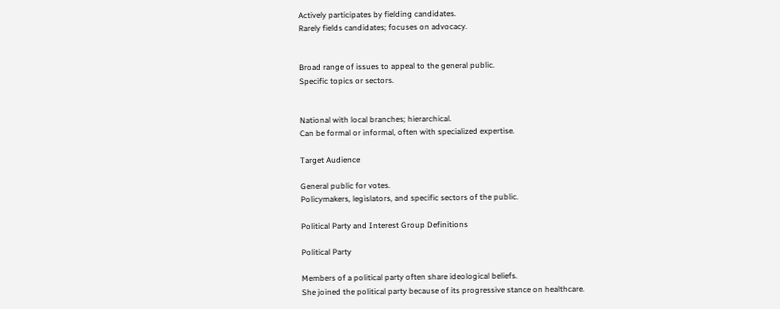Actively participates by fielding candidates.
Rarely fields candidates; focuses on advocacy.


Broad range of issues to appeal to the general public.
Specific topics or sectors.


National with local branches; hierarchical.
Can be formal or informal, often with specialized expertise.

Target Audience

General public for votes.
Policymakers, legislators, and specific sectors of the public.

Political Party and Interest Group Definitions

Political Party

Members of a political party often share ideological beliefs.
She joined the political party because of its progressive stance on healthcare.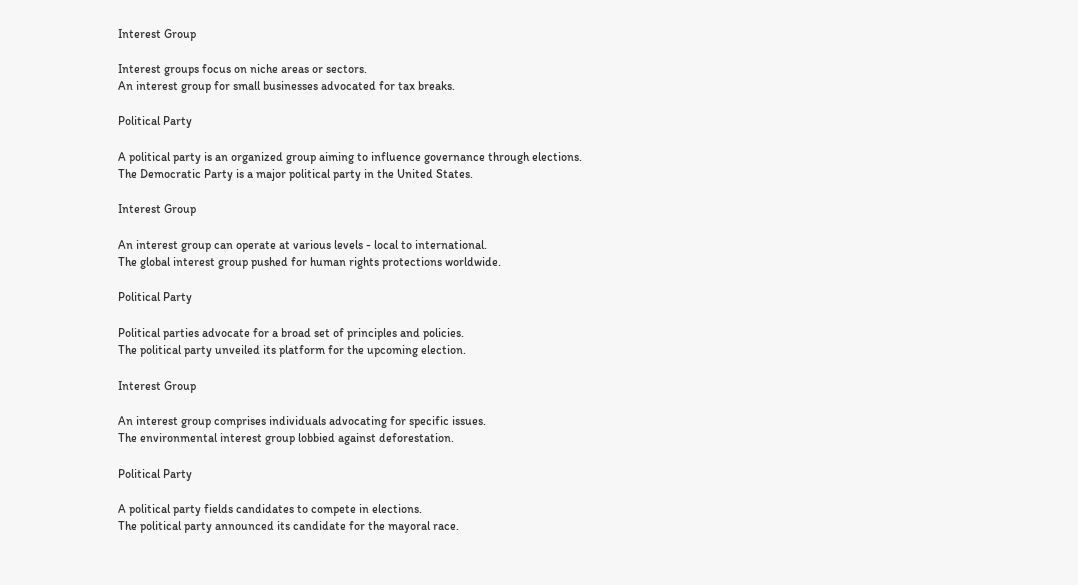Interest Group

Interest groups focus on niche areas or sectors.
An interest group for small businesses advocated for tax breaks.

Political Party

A political party is an organized group aiming to influence governance through elections.
The Democratic Party is a major political party in the United States.

Interest Group

An interest group can operate at various levels - local to international.
The global interest group pushed for human rights protections worldwide.

Political Party

Political parties advocate for a broad set of principles and policies.
The political party unveiled its platform for the upcoming election.

Interest Group

An interest group comprises individuals advocating for specific issues.
The environmental interest group lobbied against deforestation.

Political Party

A political party fields candidates to compete in elections.
The political party announced its candidate for the mayoral race.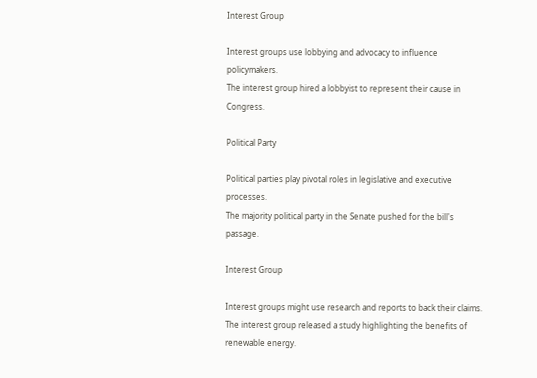Interest Group

Interest groups use lobbying and advocacy to influence policymakers.
The interest group hired a lobbyist to represent their cause in Congress.

Political Party

Political parties play pivotal roles in legislative and executive processes.
The majority political party in the Senate pushed for the bill's passage.

Interest Group

Interest groups might use research and reports to back their claims.
The interest group released a study highlighting the benefits of renewable energy.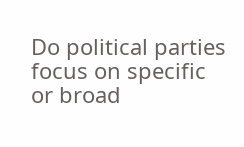Do political parties focus on specific or broad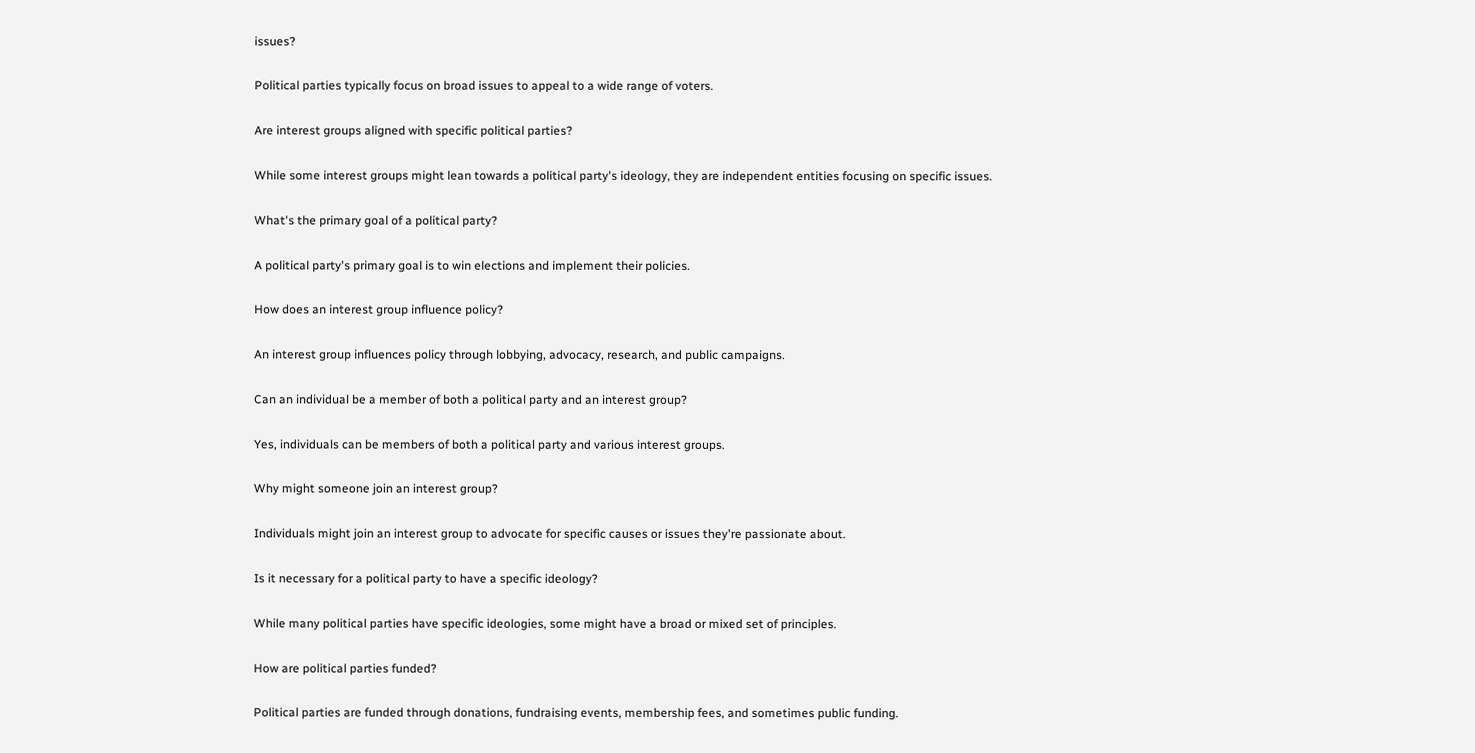issues?

Political parties typically focus on broad issues to appeal to a wide range of voters.

Are interest groups aligned with specific political parties?

While some interest groups might lean towards a political party's ideology, they are independent entities focusing on specific issues.

What's the primary goal of a political party?

A political party's primary goal is to win elections and implement their policies.

How does an interest group influence policy?

An interest group influences policy through lobbying, advocacy, research, and public campaigns.

Can an individual be a member of both a political party and an interest group?

Yes, individuals can be members of both a political party and various interest groups.

Why might someone join an interest group?

Individuals might join an interest group to advocate for specific causes or issues they're passionate about.

Is it necessary for a political party to have a specific ideology?

While many political parties have specific ideologies, some might have a broad or mixed set of principles.

How are political parties funded?

Political parties are funded through donations, fundraising events, membership fees, and sometimes public funding.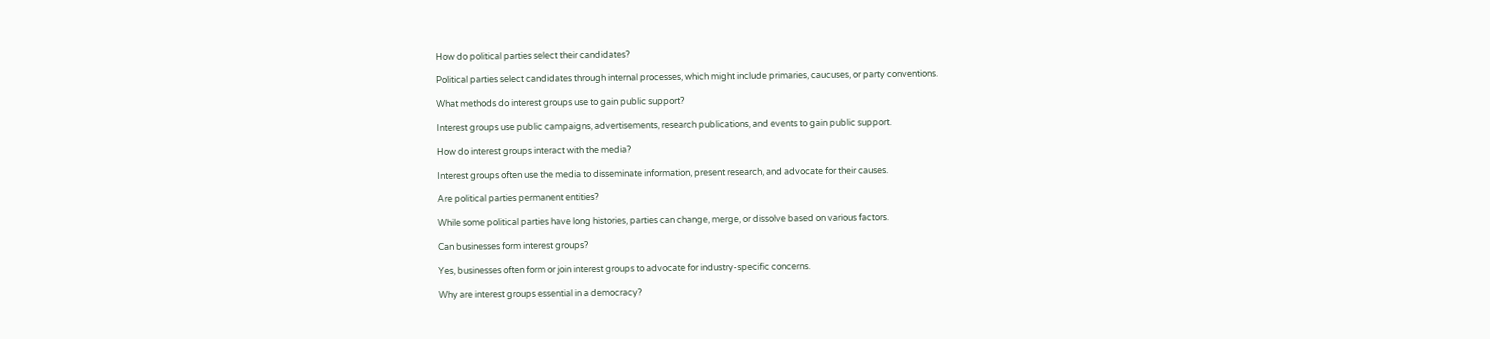How do political parties select their candidates?

Political parties select candidates through internal processes, which might include primaries, caucuses, or party conventions.

What methods do interest groups use to gain public support?

Interest groups use public campaigns, advertisements, research publications, and events to gain public support.

How do interest groups interact with the media?

Interest groups often use the media to disseminate information, present research, and advocate for their causes.

Are political parties permanent entities?

While some political parties have long histories, parties can change, merge, or dissolve based on various factors.

Can businesses form interest groups?

Yes, businesses often form or join interest groups to advocate for industry-specific concerns.

Why are interest groups essential in a democracy?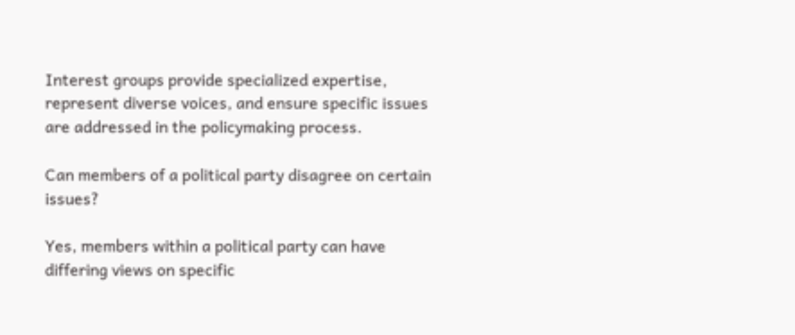Interest groups provide specialized expertise, represent diverse voices, and ensure specific issues are addressed in the policymaking process.

Can members of a political party disagree on certain issues?

Yes, members within a political party can have differing views on specific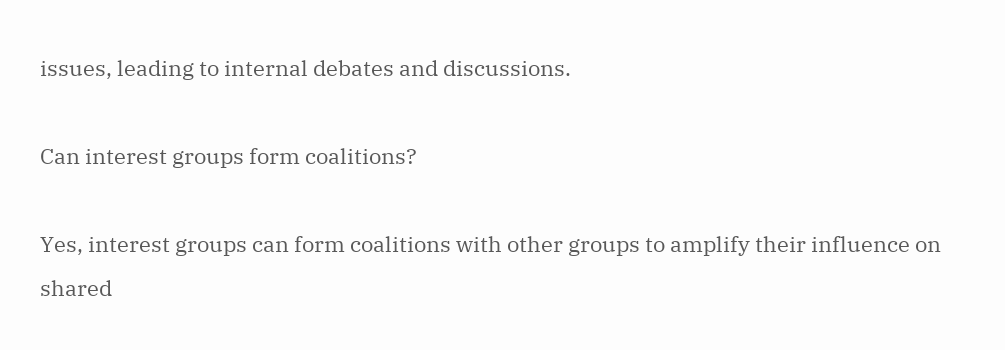issues, leading to internal debates and discussions.

Can interest groups form coalitions?

Yes, interest groups can form coalitions with other groups to amplify their influence on shared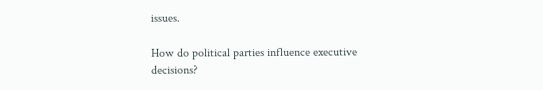issues.

How do political parties influence executive decisions?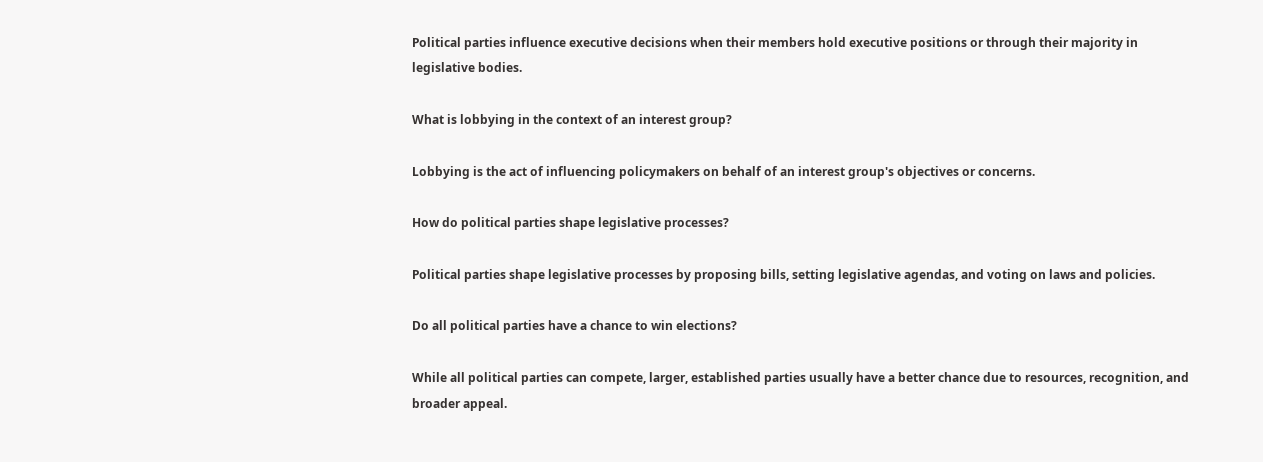Political parties influence executive decisions when their members hold executive positions or through their majority in legislative bodies.

What is lobbying in the context of an interest group?

Lobbying is the act of influencing policymakers on behalf of an interest group's objectives or concerns.

How do political parties shape legislative processes?

Political parties shape legislative processes by proposing bills, setting legislative agendas, and voting on laws and policies.

Do all political parties have a chance to win elections?

While all political parties can compete, larger, established parties usually have a better chance due to resources, recognition, and broader appeal.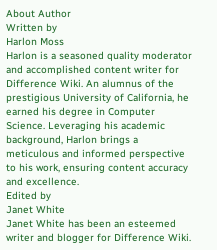About Author
Written by
Harlon Moss
Harlon is a seasoned quality moderator and accomplished content writer for Difference Wiki. An alumnus of the prestigious University of California, he earned his degree in Computer Science. Leveraging his academic background, Harlon brings a meticulous and informed perspective to his work, ensuring content accuracy and excellence.
Edited by
Janet White
Janet White has been an esteemed writer and blogger for Difference Wiki.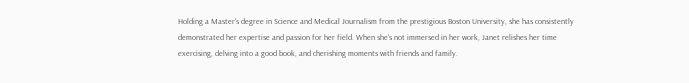Holding a Master's degree in Science and Medical Journalism from the prestigious Boston University, she has consistently demonstrated her expertise and passion for her field. When she's not immersed in her work, Janet relishes her time exercising, delving into a good book, and cherishing moments with friends and family.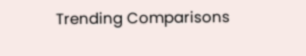Trending Comparisons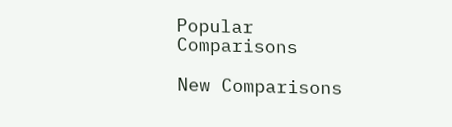Popular Comparisons

New Comparisons